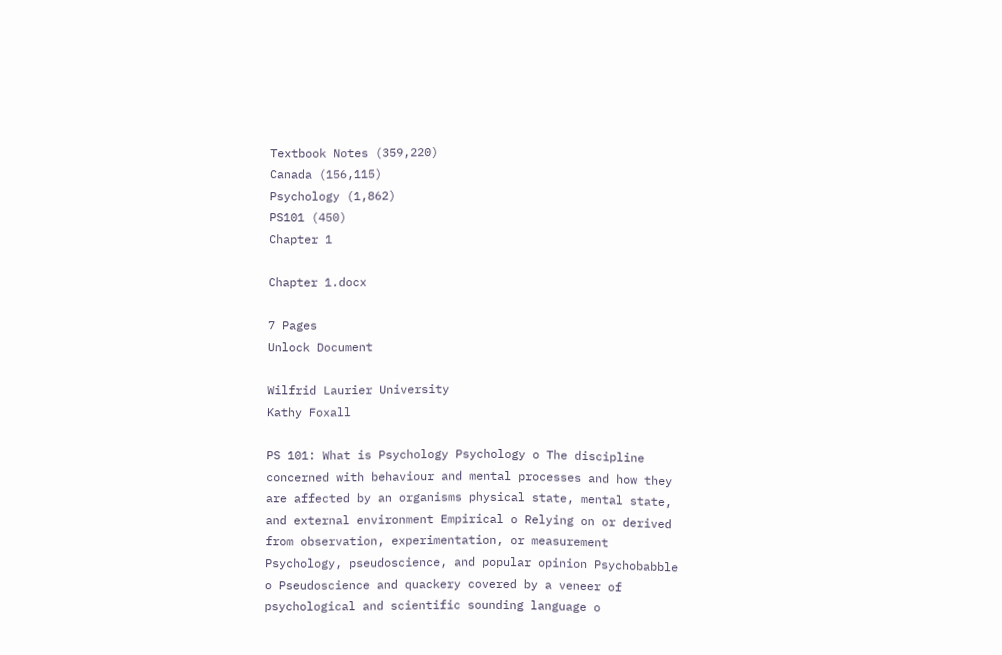Textbook Notes (359,220)
Canada (156,115)
Psychology (1,862)
PS101 (450)
Chapter 1

Chapter 1.docx

7 Pages
Unlock Document

Wilfrid Laurier University
Kathy Foxall

PS 101: What is Psychology Psychology o The discipline concerned with behaviour and mental processes and how they are affected by an organisms physical state, mental state, and external environment Empirical o Relying on or derived from observation, experimentation, or measurement Psychology, pseudoscience, and popular opinion Psychobabble o Pseudoscience and quackery covered by a veneer of psychological and scientific sounding language o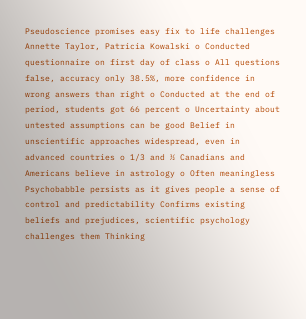Pseudoscience promises easy fix to life challenges Annette Taylor, Patricia Kowalski o Conducted questionnaire on first day of class o All questions false, accuracy only 38.5%, more confidence in wrong answers than right o Conducted at the end of period, students got 66 percent o Uncertainty about untested assumptions can be good Belief in unscientific approaches widespread, even in advanced countries o 1/3 and ½ Canadians and Americans believe in astrology o Often meaningless Psychobabble persists as it gives people a sense of control and predictability Confirms existing beliefs and prejudices, scientific psychology challenges them Thinking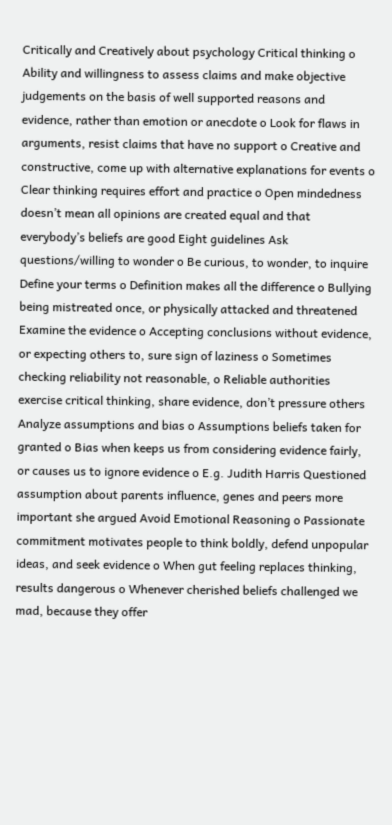Critically and Creatively about psychology Critical thinking o Ability and willingness to assess claims and make objective judgements on the basis of well supported reasons and evidence, rather than emotion or anecdote o Look for flaws in arguments, resist claims that have no support o Creative and constructive, come up with alternative explanations for events o Clear thinking requires effort and practice o Open mindedness doesn’t mean all opinions are created equal and that everybody’s beliefs are good Eight guidelines Ask questions/willing to wonder o Be curious, to wonder, to inquire Define your terms o Definition makes all the difference o Bullying being mistreated once, or physically attacked and threatened Examine the evidence o Accepting conclusions without evidence, or expecting others to, sure sign of laziness o Sometimes checking reliability not reasonable, o Reliable authorities exercise critical thinking, share evidence, don’t pressure others Analyze assumptions and bias o Assumptions beliefs taken for granted o Bias when keeps us from considering evidence fairly, or causes us to ignore evidence o E.g. Judith Harris Questioned assumption about parents influence, genes and peers more important she argued Avoid Emotional Reasoning o Passionate commitment motivates people to think boldly, defend unpopular ideas, and seek evidence o When gut feeling replaces thinking, results dangerous o Whenever cherished beliefs challenged we mad, because they offer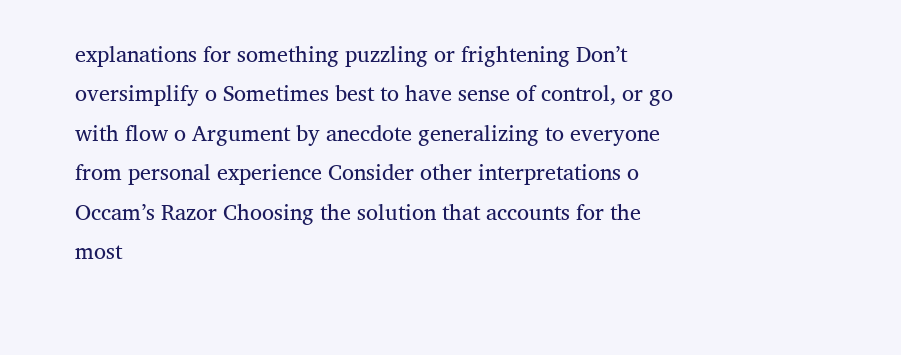explanations for something puzzling or frightening Don’t oversimplify o Sometimes best to have sense of control, or go with flow o Argument by anecdote generalizing to everyone from personal experience Consider other interpretations o Occam’s Razor Choosing the solution that accounts for the most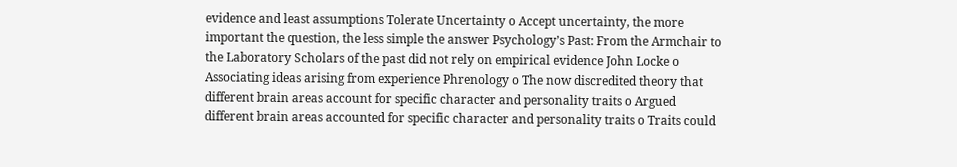evidence and least assumptions Tolerate Uncertainty o Accept uncertainty, the more important the question, the less simple the answer Psychology’s Past: From the Armchair to the Laboratory Scholars of the past did not rely on empirical evidence John Locke o Associating ideas arising from experience Phrenology o The now discredited theory that different brain areas account for specific character and personality traits o Argued different brain areas accounted for specific character and personality traits o Traits could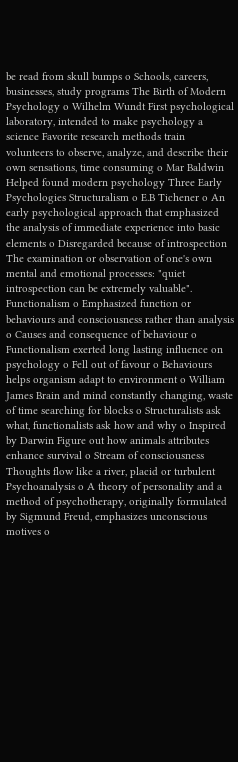be read from skull bumps o Schools, careers, businesses, study programs The Birth of Modern Psychology o Wilhelm Wundt First psychological laboratory, intended to make psychology a science Favorite research methods train volunteers to observe, analyze, and describe their own sensations, time consuming o Mar Baldwin Helped found modern psychology Three Early Psychologies Structuralism o E.B Tichener o An early psychological approach that emphasized the analysis of immediate experience into basic elements o Disregarded because of introspection The examination or observation of one's own mental and emotional processes: "quiet introspection can be extremely valuable". Functionalism o Emphasized function or behaviours and consciousness rather than analysis o Causes and consequence of behaviour o Functionalism exerted long lasting influence on psychology o Fell out of favour o Behaviours helps organism adapt to environment o William James Brain and mind constantly changing, waste of time searching for blocks o Structuralists ask what, functionalists ask how and why o Inspired by Darwin Figure out how animals attributes enhance survival o Stream of consciousness Thoughts flow like a river, placid or turbulent Psychoanalysis o A theory of personality and a method of psychotherapy, originally formulated by Sigmund Freud, emphasizes unconscious motives o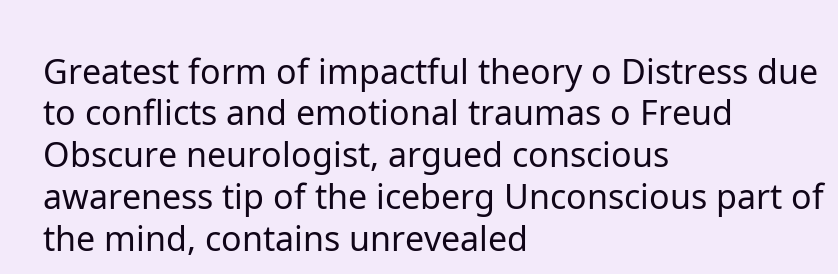Greatest form of impactful theory o Distress due to conflicts and emotional traumas o Freud Obscure neurologist, argued conscious awareness tip of the iceberg Unconscious part of the mind, contains unrevealed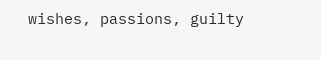wishes, passions, guilty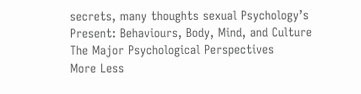secrets, many thoughts sexual Psychology’s Present: Behaviours, Body, Mind, and Culture The Major Psychological Perspectives
More Less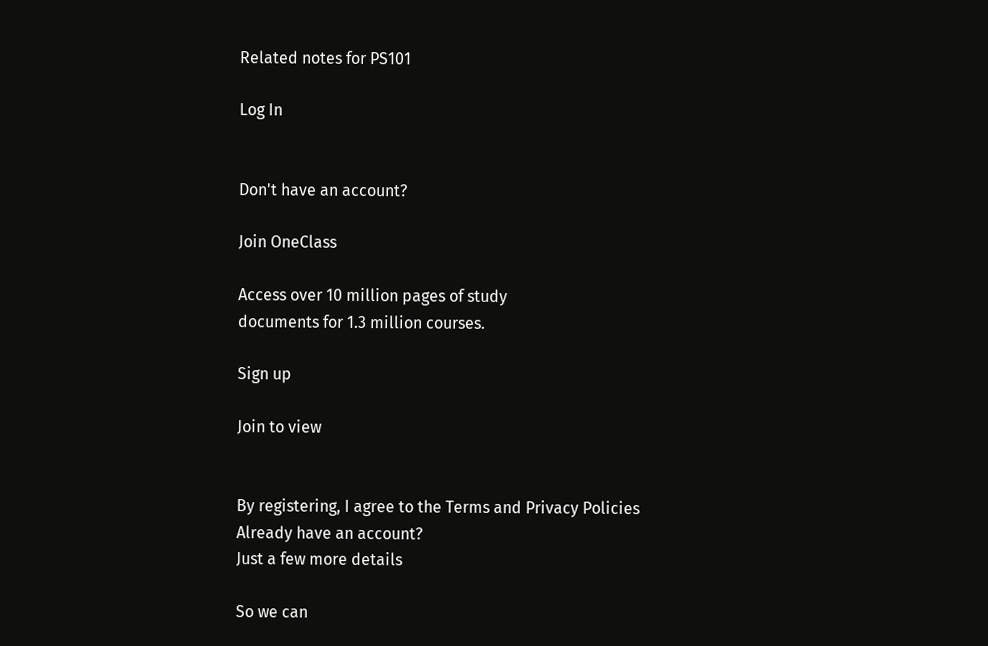Related notes for PS101

Log In


Don't have an account?

Join OneClass

Access over 10 million pages of study
documents for 1.3 million courses.

Sign up

Join to view


By registering, I agree to the Terms and Privacy Policies
Already have an account?
Just a few more details

So we can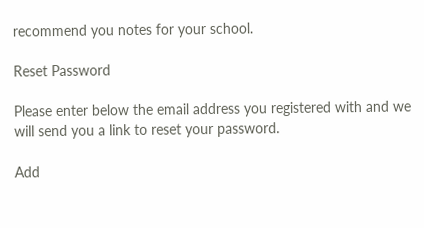recommend you notes for your school.

Reset Password

Please enter below the email address you registered with and we will send you a link to reset your password.

Add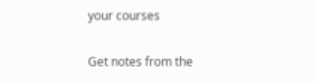your courses

Get notes from the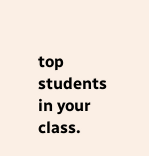top students in your class.